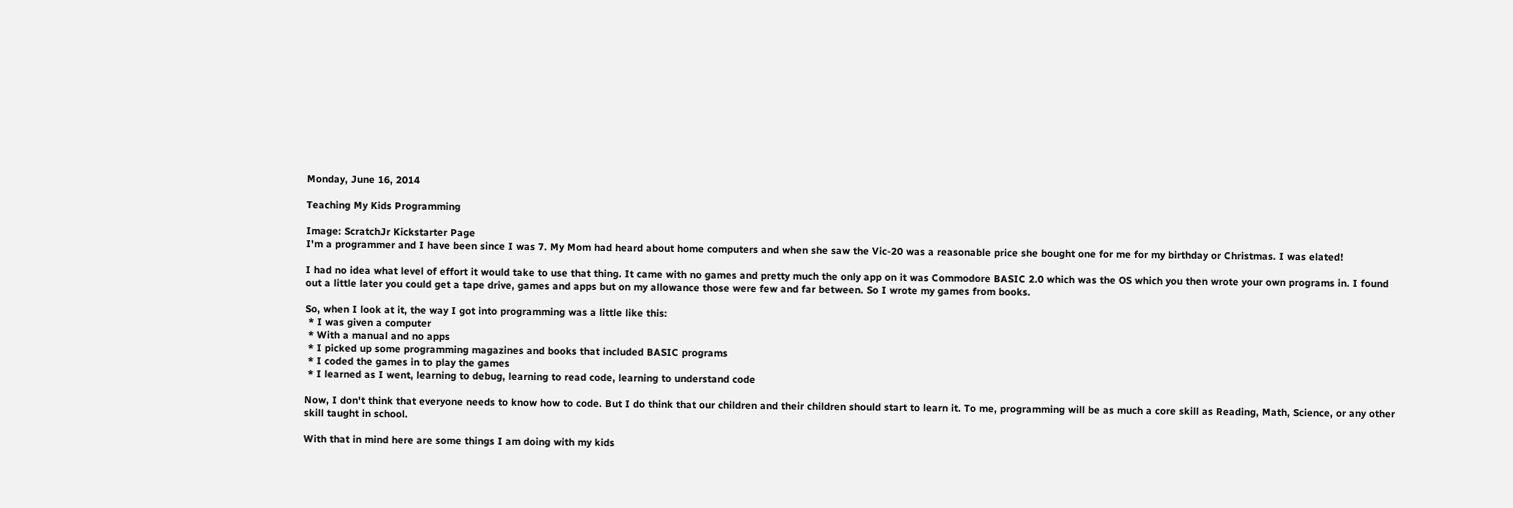Monday, June 16, 2014

Teaching My Kids Programming

Image: ScratchJr Kickstarter Page
I'm a programmer and I have been since I was 7. My Mom had heard about home computers and when she saw the Vic-20 was a reasonable price she bought one for me for my birthday or Christmas. I was elated!

I had no idea what level of effort it would take to use that thing. It came with no games and pretty much the only app on it was Commodore BASIC 2.0 which was the OS which you then wrote your own programs in. I found out a little later you could get a tape drive, games and apps but on my allowance those were few and far between. So I wrote my games from books.

So, when I look at it, the way I got into programming was a little like this:
 * I was given a computer
 * With a manual and no apps
 * I picked up some programming magazines and books that included BASIC programs
 * I coded the games in to play the games
 * I learned as I went, learning to debug, learning to read code, learning to understand code

Now, I don't think that everyone needs to know how to code. But I do think that our children and their children should start to learn it. To me, programming will be as much a core skill as Reading, Math, Science, or any other skill taught in school.

With that in mind here are some things I am doing with my kids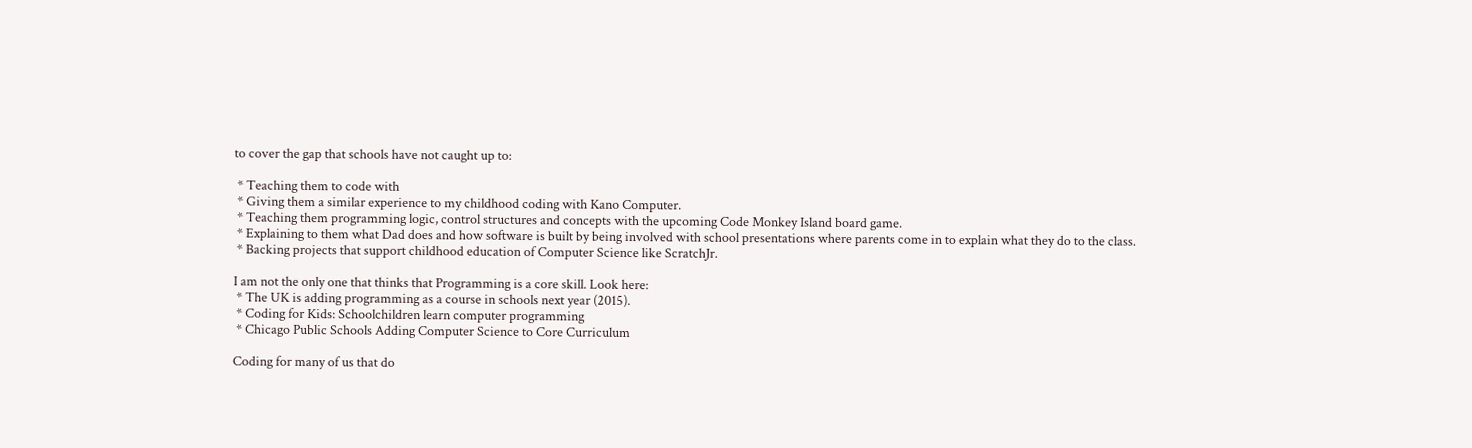to cover the gap that schools have not caught up to:

 * Teaching them to code with
 * Giving them a similar experience to my childhood coding with Kano Computer.
 * Teaching them programming logic, control structures and concepts with the upcoming Code Monkey Island board game.
 * Explaining to them what Dad does and how software is built by being involved with school presentations where parents come in to explain what they do to the class.
 * Backing projects that support childhood education of Computer Science like ScratchJr.

I am not the only one that thinks that Programming is a core skill. Look here:
 * The UK is adding programming as a course in schools next year (2015).
 * Coding for Kids: Schoolchildren learn computer programming
 * Chicago Public Schools Adding Computer Science to Core Curriculum

Coding for many of us that do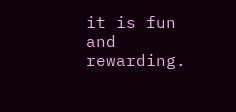it is fun and rewarding.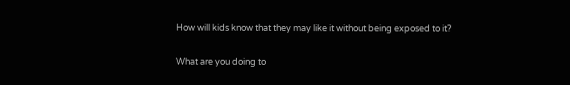How will kids know that they may like it without being exposed to it?

What are you doing to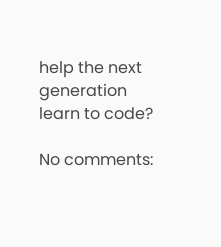help the next generation learn to code?

No comments: